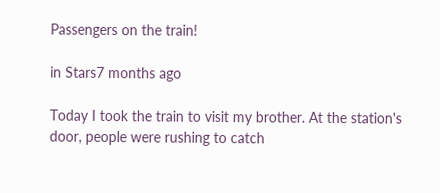Passengers on the train!

in Stars7 months ago

Today I took the train to visit my brother. At the station's door, people were rushing to catch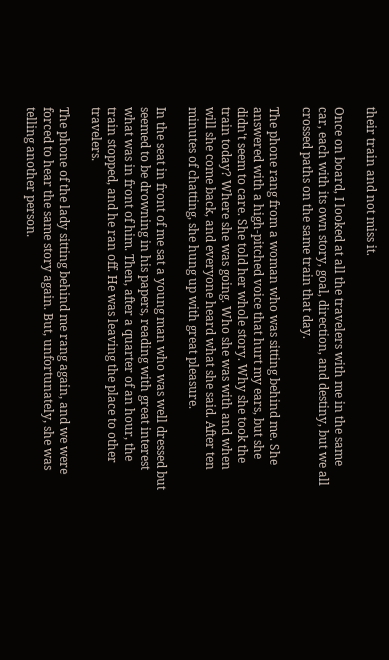their train and not miss it.

Once on board, I looked at all the travelers with me in the same car, each with its own story, goal, direction, and destiny, but we all crossed paths on the same train that day.

The phone rang from a woman who was sitting behind me. She answered with a high-pitched voice that hurt my ears, but she didn't seem to care. She told her whole story. Why she took the train today? Where she was going. Who she was with and when will she come back, and everyone heard what she said. After ten minutes of chatting, she hung up with great pleasure.

In the seat in front of me sat a young man who was well dressed but seemed to be drowning in his papers, reading with great interest what was in front of him. Then, after a quarter of an hour, the train stopped, and he ran off. He was leaving the place to other travelers.

The phone of the lady sitting behind me rang again, and we were forced to hear the same story again. But, unfortunately, she was telling another person.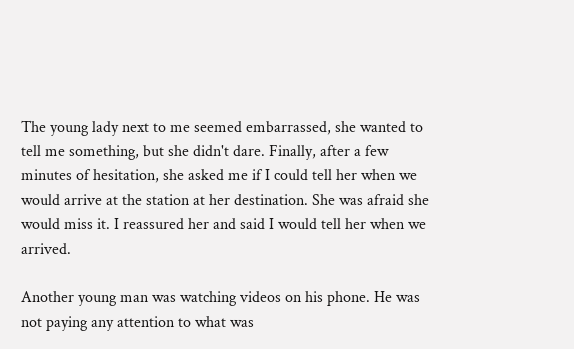The young lady next to me seemed embarrassed, she wanted to tell me something, but she didn't dare. Finally, after a few minutes of hesitation, she asked me if I could tell her when we would arrive at the station at her destination. She was afraid she would miss it. I reassured her and said I would tell her when we arrived.

Another young man was watching videos on his phone. He was not paying any attention to what was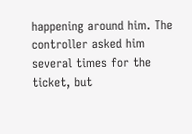happening around him. The controller asked him several times for the ticket, but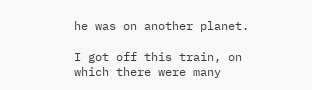he was on another planet.

I got off this train, on which there were many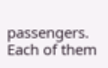passengers. Each of them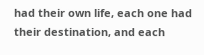had their own life, each one had their destination, and each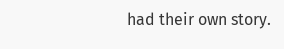had their own story.